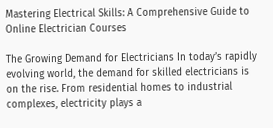Mastering Electrical Skills: A Comprehensive Guide to Online Electrician Courses

The Growing Demand for Electricians In today’s rapidly evolving world, the demand for skilled electricians is on the rise. From residential homes to industrial complexes, electricity plays a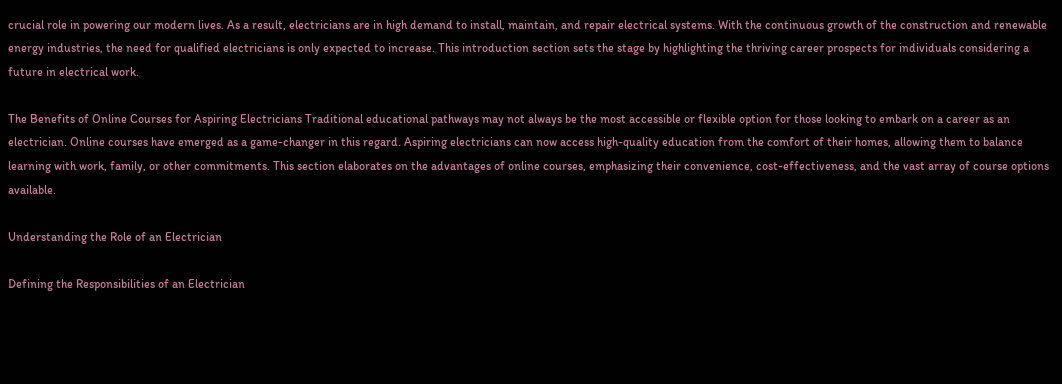crucial role in powering our modern lives. As a result, electricians are in high demand to install, maintain, and repair electrical systems. With the continuous growth of the construction and renewable energy industries, the need for qualified electricians is only expected to increase. This introduction section sets the stage by highlighting the thriving career prospects for individuals considering a future in electrical work.

The Benefits of Online Courses for Aspiring Electricians Traditional educational pathways may not always be the most accessible or flexible option for those looking to embark on a career as an electrician. Online courses have emerged as a game-changer in this regard. Aspiring electricians can now access high-quality education from the comfort of their homes, allowing them to balance learning with work, family, or other commitments. This section elaborates on the advantages of online courses, emphasizing their convenience, cost-effectiveness, and the vast array of course options available.

Understanding the Role of an Electrician

Defining the Responsibilities of an Electrician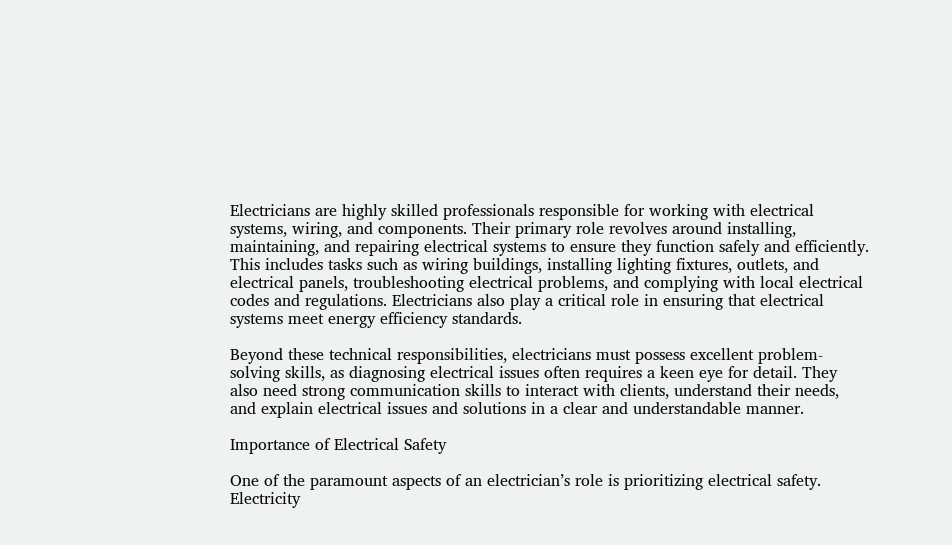Electricians are highly skilled professionals responsible for working with electrical systems, wiring, and components. Their primary role revolves around installing, maintaining, and repairing electrical systems to ensure they function safely and efficiently. This includes tasks such as wiring buildings, installing lighting fixtures, outlets, and electrical panels, troubleshooting electrical problems, and complying with local electrical codes and regulations. Electricians also play a critical role in ensuring that electrical systems meet energy efficiency standards.

Beyond these technical responsibilities, electricians must possess excellent problem-solving skills, as diagnosing electrical issues often requires a keen eye for detail. They also need strong communication skills to interact with clients, understand their needs, and explain electrical issues and solutions in a clear and understandable manner.

Importance of Electrical Safety

One of the paramount aspects of an electrician’s role is prioritizing electrical safety. Electricity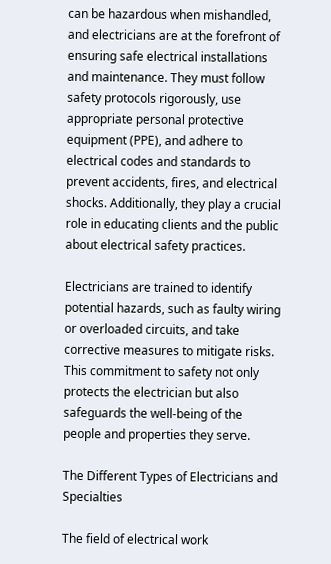can be hazardous when mishandled, and electricians are at the forefront of ensuring safe electrical installations and maintenance. They must follow safety protocols rigorously, use appropriate personal protective equipment (PPE), and adhere to electrical codes and standards to prevent accidents, fires, and electrical shocks. Additionally, they play a crucial role in educating clients and the public about electrical safety practices.

Electricians are trained to identify potential hazards, such as faulty wiring or overloaded circuits, and take corrective measures to mitigate risks. This commitment to safety not only protects the electrician but also safeguards the well-being of the people and properties they serve.

The Different Types of Electricians and Specialties

The field of electrical work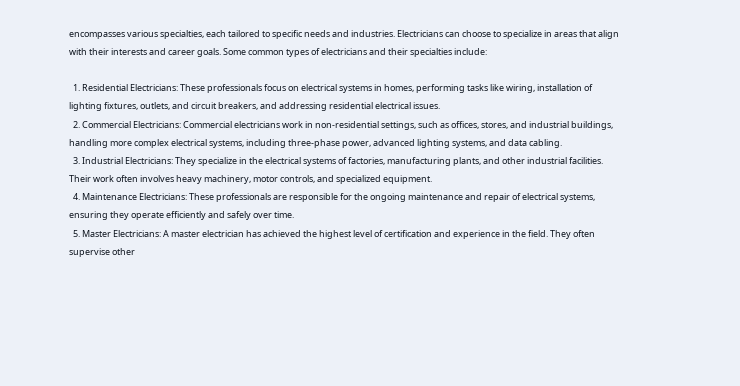encompasses various specialties, each tailored to specific needs and industries. Electricians can choose to specialize in areas that align with their interests and career goals. Some common types of electricians and their specialties include:

  1. Residential Electricians: These professionals focus on electrical systems in homes, performing tasks like wiring, installation of lighting fixtures, outlets, and circuit breakers, and addressing residential electrical issues.
  2. Commercial Electricians: Commercial electricians work in non-residential settings, such as offices, stores, and industrial buildings, handling more complex electrical systems, including three-phase power, advanced lighting systems, and data cabling.
  3. Industrial Electricians: They specialize in the electrical systems of factories, manufacturing plants, and other industrial facilities. Their work often involves heavy machinery, motor controls, and specialized equipment.
  4. Maintenance Electricians: These professionals are responsible for the ongoing maintenance and repair of electrical systems, ensuring they operate efficiently and safely over time.
  5. Master Electricians: A master electrician has achieved the highest level of certification and experience in the field. They often supervise other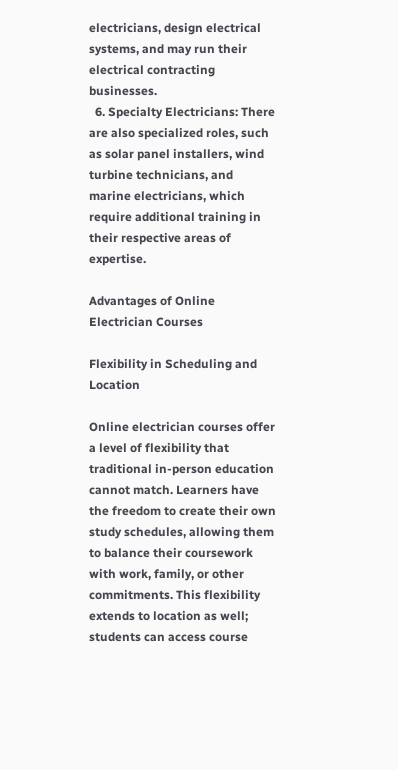electricians, design electrical systems, and may run their electrical contracting businesses.
  6. Specialty Electricians: There are also specialized roles, such as solar panel installers, wind turbine technicians, and marine electricians, which require additional training in their respective areas of expertise.

Advantages of Online Electrician Courses

Flexibility in Scheduling and Location

Online electrician courses offer a level of flexibility that traditional in-person education cannot match. Learners have the freedom to create their own study schedules, allowing them to balance their coursework with work, family, or other commitments. This flexibility extends to location as well; students can access course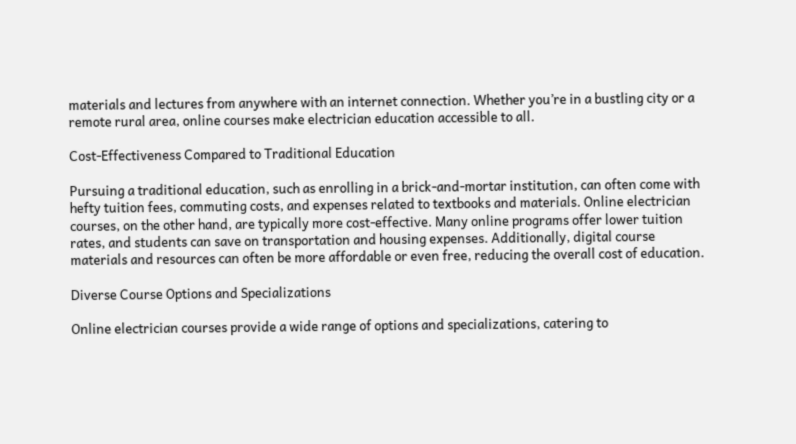materials and lectures from anywhere with an internet connection. Whether you’re in a bustling city or a remote rural area, online courses make electrician education accessible to all.

Cost-Effectiveness Compared to Traditional Education

Pursuing a traditional education, such as enrolling in a brick-and-mortar institution, can often come with hefty tuition fees, commuting costs, and expenses related to textbooks and materials. Online electrician courses, on the other hand, are typically more cost-effective. Many online programs offer lower tuition rates, and students can save on transportation and housing expenses. Additionally, digital course materials and resources can often be more affordable or even free, reducing the overall cost of education.

Diverse Course Options and Specializations

Online electrician courses provide a wide range of options and specializations, catering to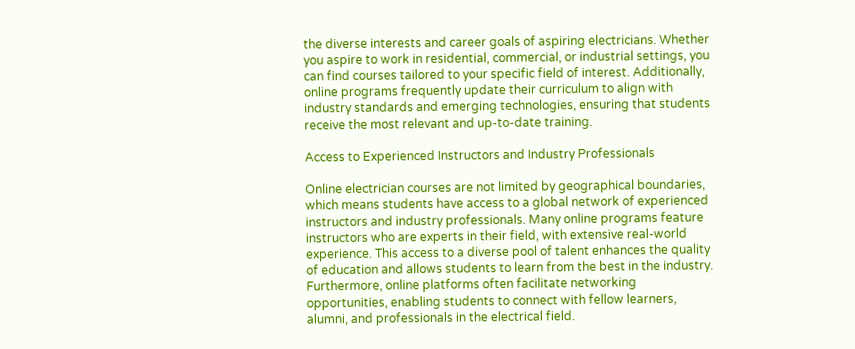the diverse interests and career goals of aspiring electricians. Whether you aspire to work in residential, commercial, or industrial settings, you can find courses tailored to your specific field of interest. Additionally, online programs frequently update their curriculum to align with industry standards and emerging technologies, ensuring that students receive the most relevant and up-to-date training.

Access to Experienced Instructors and Industry Professionals

Online electrician courses are not limited by geographical boundaries, which means students have access to a global network of experienced instructors and industry professionals. Many online programs feature instructors who are experts in their field, with extensive real-world experience. This access to a diverse pool of talent enhances the quality of education and allows students to learn from the best in the industry. Furthermore, online platforms often facilitate networking opportunities, enabling students to connect with fellow learners, alumni, and professionals in the electrical field.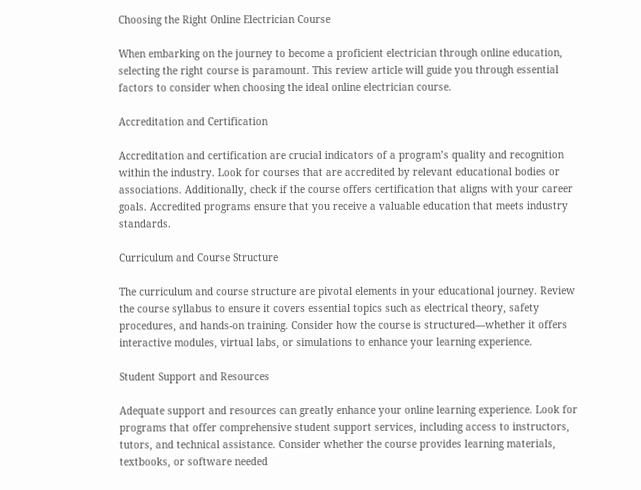Choosing the Right Online Electrician Course

When embarking on the journey to become a proficient electrician through online education, selecting the right course is paramount. This review article will guide you through essential factors to consider when choosing the ideal online electrician course.

Accreditation and Certification

Accreditation and certification are crucial indicators of a program’s quality and recognition within the industry. Look for courses that are accredited by relevant educational bodies or associations. Additionally, check if the course offers certification that aligns with your career goals. Accredited programs ensure that you receive a valuable education that meets industry standards.

Curriculum and Course Structure

The curriculum and course structure are pivotal elements in your educational journey. Review the course syllabus to ensure it covers essential topics such as electrical theory, safety procedures, and hands-on training. Consider how the course is structured—whether it offers interactive modules, virtual labs, or simulations to enhance your learning experience.

Student Support and Resources

Adequate support and resources can greatly enhance your online learning experience. Look for programs that offer comprehensive student support services, including access to instructors, tutors, and technical assistance. Consider whether the course provides learning materials, textbooks, or software needed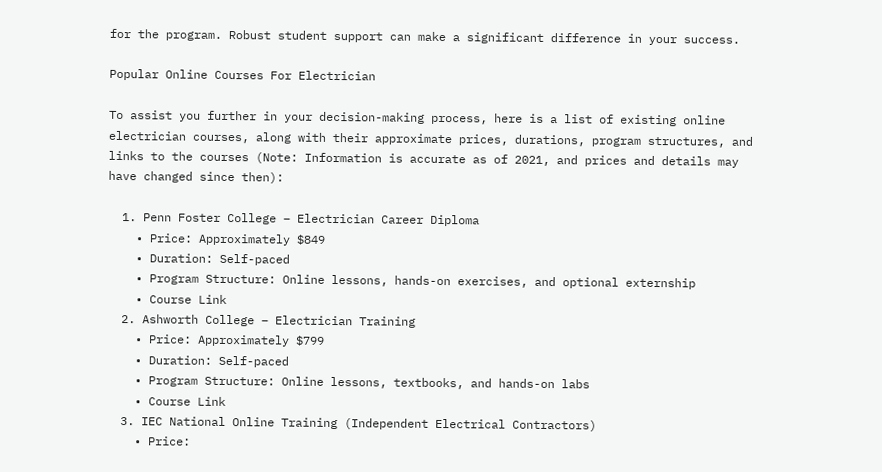for the program. Robust student support can make a significant difference in your success.

Popular Online Courses For Electrician

To assist you further in your decision-making process, here is a list of existing online electrician courses, along with their approximate prices, durations, program structures, and links to the courses (Note: Information is accurate as of 2021, and prices and details may have changed since then):

  1. Penn Foster College – Electrician Career Diploma
    • Price: Approximately $849
    • Duration: Self-paced
    • Program Structure: Online lessons, hands-on exercises, and optional externship
    • Course Link
  2. Ashworth College – Electrician Training
    • Price: Approximately $799
    • Duration: Self-paced
    • Program Structure: Online lessons, textbooks, and hands-on labs
    • Course Link
  3. IEC National Online Training (Independent Electrical Contractors)
    • Price: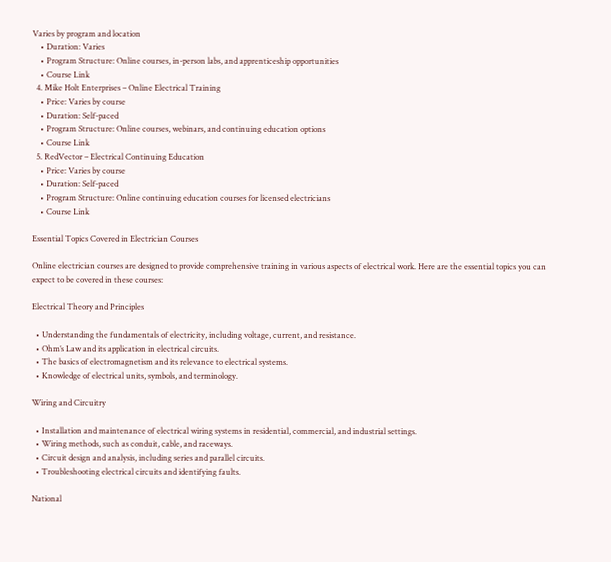Varies by program and location
    • Duration: Varies
    • Program Structure: Online courses, in-person labs, and apprenticeship opportunities
    • Course Link
  4. Mike Holt Enterprises – Online Electrical Training
    • Price: Varies by course
    • Duration: Self-paced
    • Program Structure: Online courses, webinars, and continuing education options
    • Course Link
  5. RedVector – Electrical Continuing Education
    • Price: Varies by course
    • Duration: Self-paced
    • Program Structure: Online continuing education courses for licensed electricians
    • Course Link

Essential Topics Covered in Electrician Courses

Online electrician courses are designed to provide comprehensive training in various aspects of electrical work. Here are the essential topics you can expect to be covered in these courses:

Electrical Theory and Principles

  • Understanding the fundamentals of electricity, including voltage, current, and resistance.
  • Ohm’s Law and its application in electrical circuits.
  • The basics of electromagnetism and its relevance to electrical systems.
  • Knowledge of electrical units, symbols, and terminology.

Wiring and Circuitry

  • Installation and maintenance of electrical wiring systems in residential, commercial, and industrial settings.
  • Wiring methods, such as conduit, cable, and raceways.
  • Circuit design and analysis, including series and parallel circuits.
  • Troubleshooting electrical circuits and identifying faults.

National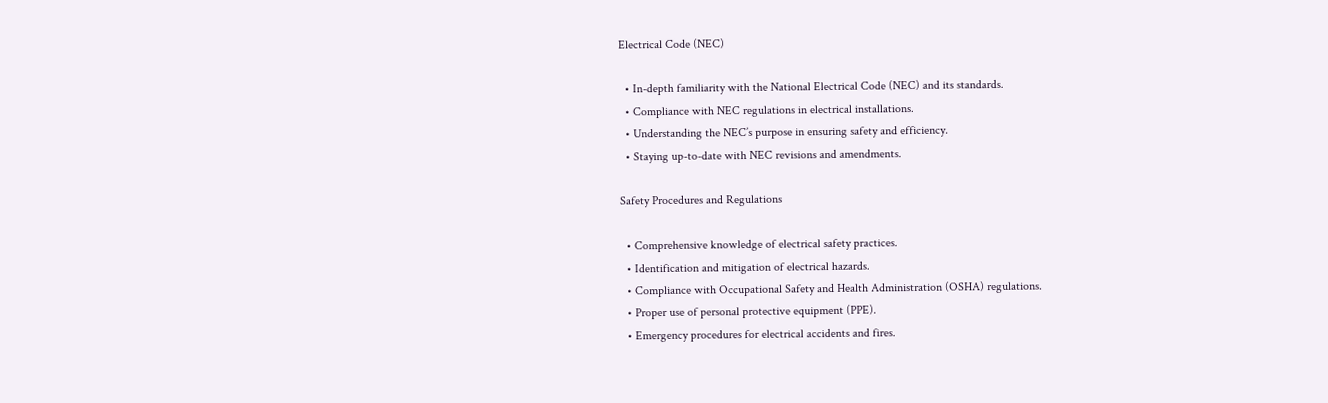Electrical Code (NEC)

  • In-depth familiarity with the National Electrical Code (NEC) and its standards.
  • Compliance with NEC regulations in electrical installations.
  • Understanding the NEC’s purpose in ensuring safety and efficiency.
  • Staying up-to-date with NEC revisions and amendments.

Safety Procedures and Regulations

  • Comprehensive knowledge of electrical safety practices.
  • Identification and mitigation of electrical hazards.
  • Compliance with Occupational Safety and Health Administration (OSHA) regulations.
  • Proper use of personal protective equipment (PPE).
  • Emergency procedures for electrical accidents and fires.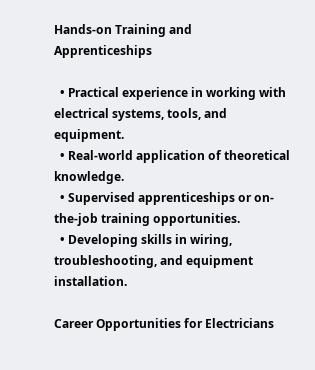Hands-on Training and Apprenticeships

  • Practical experience in working with electrical systems, tools, and equipment.
  • Real-world application of theoretical knowledge.
  • Supervised apprenticeships or on-the-job training opportunities.
  • Developing skills in wiring, troubleshooting, and equipment installation.

Career Opportunities for Electricians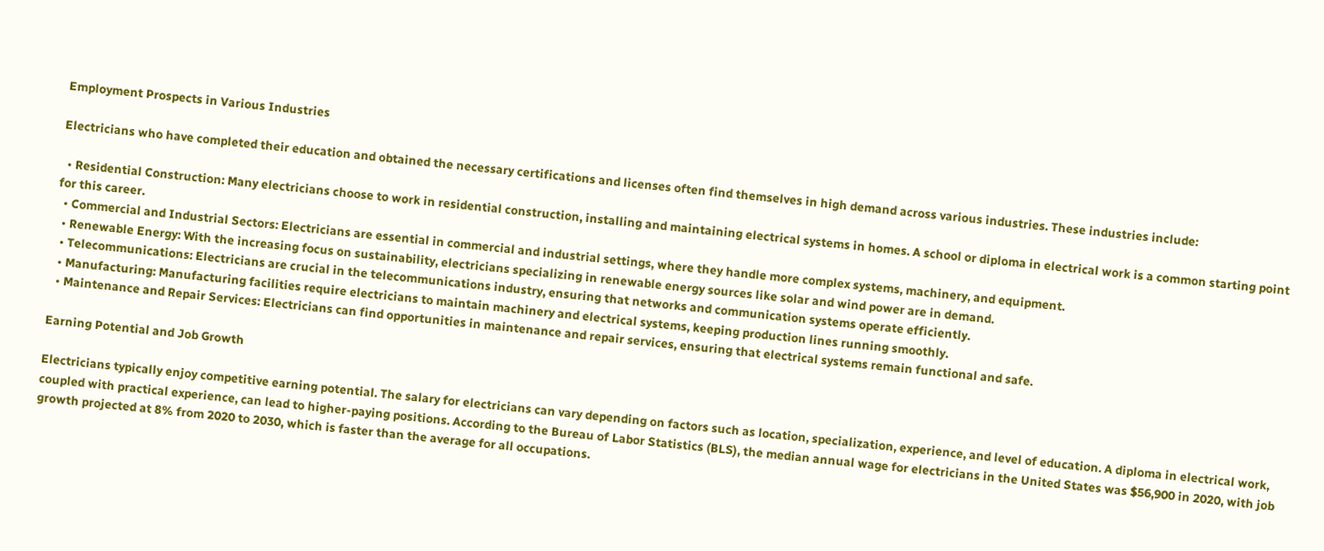Employment Prospects in Various Industries

Electricians who have completed their education and obtained the necessary certifications and licenses often find themselves in high demand across various industries. These industries include:

  • Residential Construction: Many electricians choose to work in residential construction, installing and maintaining electrical systems in homes. A school or diploma in electrical work is a common starting point for this career.
  • Commercial and Industrial Sectors: Electricians are essential in commercial and industrial settings, where they handle more complex systems, machinery, and equipment.
  • Renewable Energy: With the increasing focus on sustainability, electricians specializing in renewable energy sources like solar and wind power are in demand.
  • Telecommunications: Electricians are crucial in the telecommunications industry, ensuring that networks and communication systems operate efficiently.
  • Manufacturing: Manufacturing facilities require electricians to maintain machinery and electrical systems, keeping production lines running smoothly.
  • Maintenance and Repair Services: Electricians can find opportunities in maintenance and repair services, ensuring that electrical systems remain functional and safe.

Earning Potential and Job Growth

Electricians typically enjoy competitive earning potential. The salary for electricians can vary depending on factors such as location, specialization, experience, and level of education. A diploma in electrical work, coupled with practical experience, can lead to higher-paying positions. According to the Bureau of Labor Statistics (BLS), the median annual wage for electricians in the United States was $56,900 in 2020, with job growth projected at 8% from 2020 to 2030, which is faster than the average for all occupations.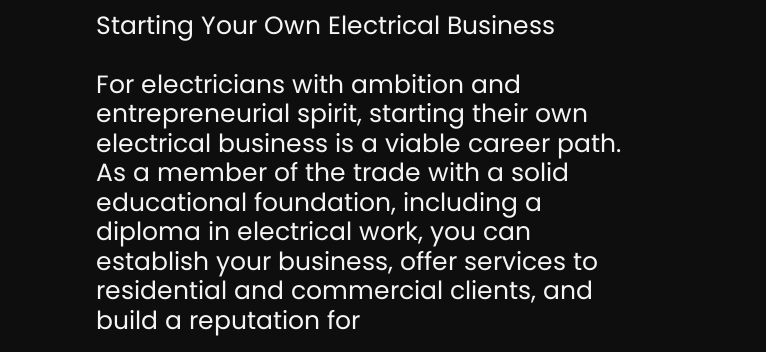Starting Your Own Electrical Business

For electricians with ambition and entrepreneurial spirit, starting their own electrical business is a viable career path. As a member of the trade with a solid educational foundation, including a diploma in electrical work, you can establish your business, offer services to residential and commercial clients, and build a reputation for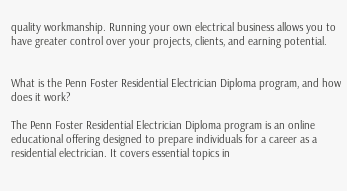quality workmanship. Running your own electrical business allows you to have greater control over your projects, clients, and earning potential.


What is the Penn Foster Residential Electrician Diploma program, and how does it work?

The Penn Foster Residential Electrician Diploma program is an online educational offering designed to prepare individuals for a career as a residential electrician. It covers essential topics in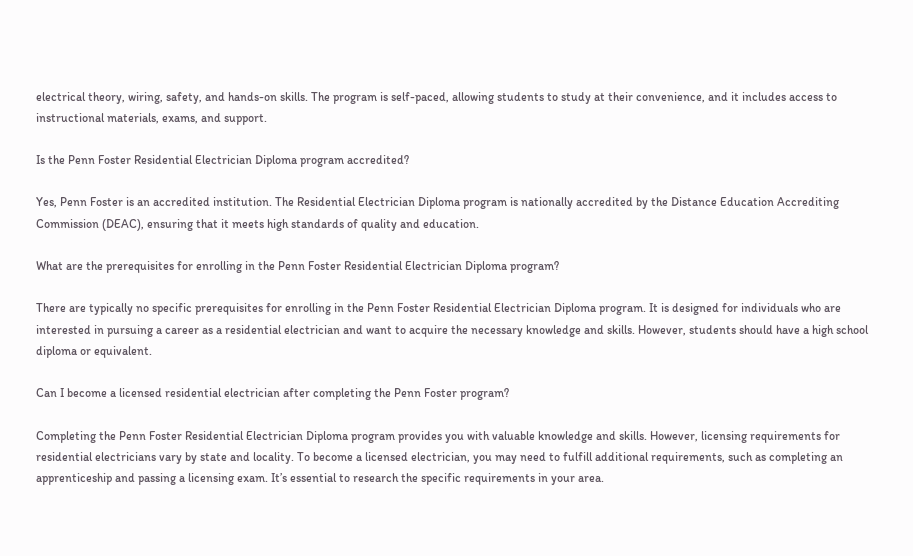electrical theory, wiring, safety, and hands-on skills. The program is self-paced, allowing students to study at their convenience, and it includes access to instructional materials, exams, and support.

Is the Penn Foster Residential Electrician Diploma program accredited?

Yes, Penn Foster is an accredited institution. The Residential Electrician Diploma program is nationally accredited by the Distance Education Accrediting Commission (DEAC), ensuring that it meets high standards of quality and education.

What are the prerequisites for enrolling in the Penn Foster Residential Electrician Diploma program?

There are typically no specific prerequisites for enrolling in the Penn Foster Residential Electrician Diploma program. It is designed for individuals who are interested in pursuing a career as a residential electrician and want to acquire the necessary knowledge and skills. However, students should have a high school diploma or equivalent.

Can I become a licensed residential electrician after completing the Penn Foster program?

Completing the Penn Foster Residential Electrician Diploma program provides you with valuable knowledge and skills. However, licensing requirements for residential electricians vary by state and locality. To become a licensed electrician, you may need to fulfill additional requirements, such as completing an apprenticeship and passing a licensing exam. It’s essential to research the specific requirements in your area.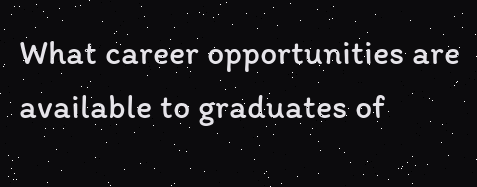What career opportunities are available to graduates of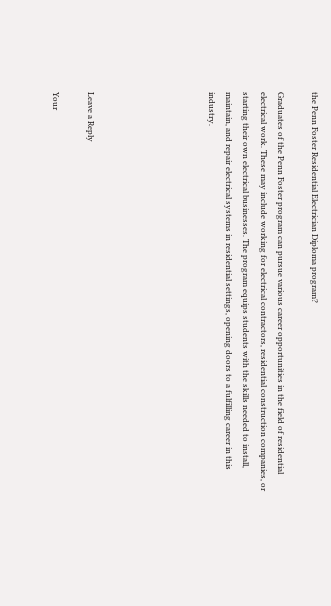the Penn Foster Residential Electrician Diploma program?

Graduates of the Penn Foster program can pursue various career opportunities in the field of residential electrical work. These may include working for electrical contractors, residential construction companies, or starting their own electrical businesses. The program equips students with the skills needed to install, maintain, and repair electrical systems in residential settings, opening doors to a fulfilling career in this industry.






Leave a Reply

Your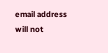email address will not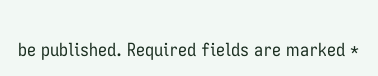be published. Required fields are marked *